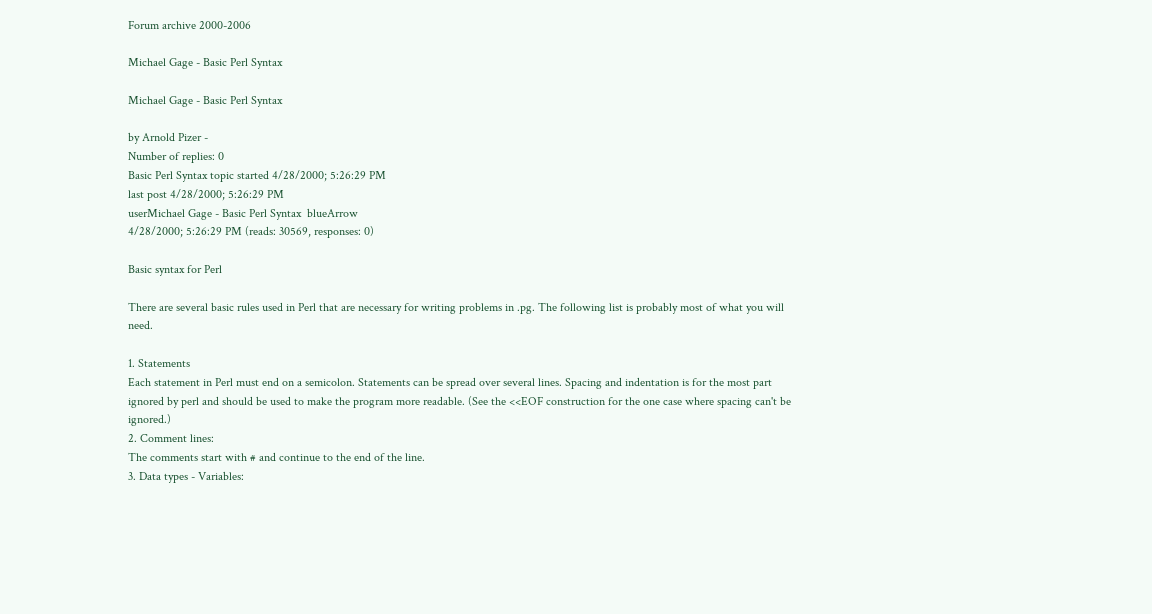Forum archive 2000-2006

Michael Gage - Basic Perl Syntax

Michael Gage - Basic Perl Syntax

by Arnold Pizer -
Number of replies: 0
Basic Perl Syntax topic started 4/28/2000; 5:26:29 PM
last post 4/28/2000; 5:26:29 PM
userMichael Gage - Basic Perl Syntax  blueArrow
4/28/2000; 5:26:29 PM (reads: 30569, responses: 0)

Basic syntax for Perl

There are several basic rules used in Perl that are necessary for writing problems in .pg. The following list is probably most of what you will need.

1. Statements
Each statement in Perl must end on a semicolon. Statements can be spread over several lines. Spacing and indentation is for the most part ignored by perl and should be used to make the program more readable. (See the <<EOF construction for the one case where spacing can't be ignored.)
2. Comment lines:
The comments start with # and continue to the end of the line.
3. Data types - Variables: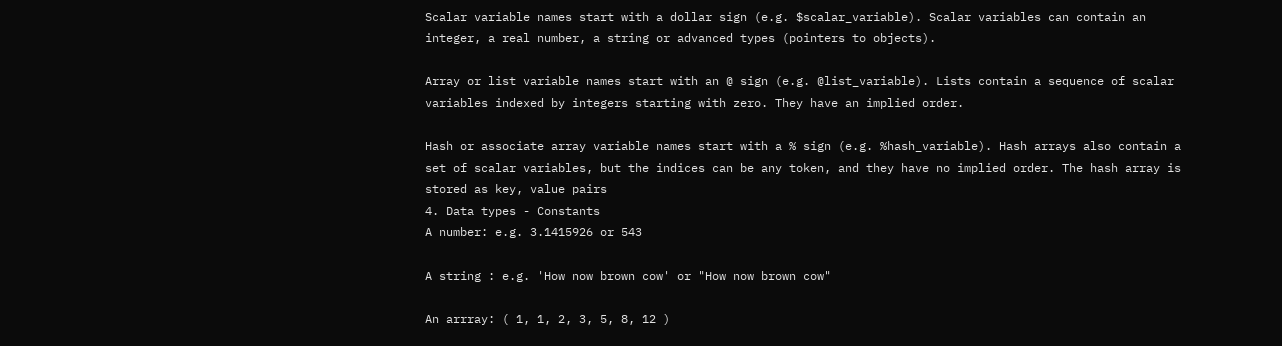Scalar variable names start with a dollar sign (e.g. $scalar_variable). Scalar variables can contain an integer, a real number, a string or advanced types (pointers to objects).

Array or list variable names start with an @ sign (e.g. @list_variable). Lists contain a sequence of scalar variables indexed by integers starting with zero. They have an implied order.

Hash or associate array variable names start with a % sign (e.g. %hash_variable). Hash arrays also contain a set of scalar variables, but the indices can be any token, and they have no implied order. The hash array is stored as key, value pairs
4. Data types - Constants
A number: e.g. 3.1415926 or 543

A string : e.g. 'How now brown cow' or "How now brown cow"

An arrray: ( 1, 1, 2, 3, 5, 8, 12 )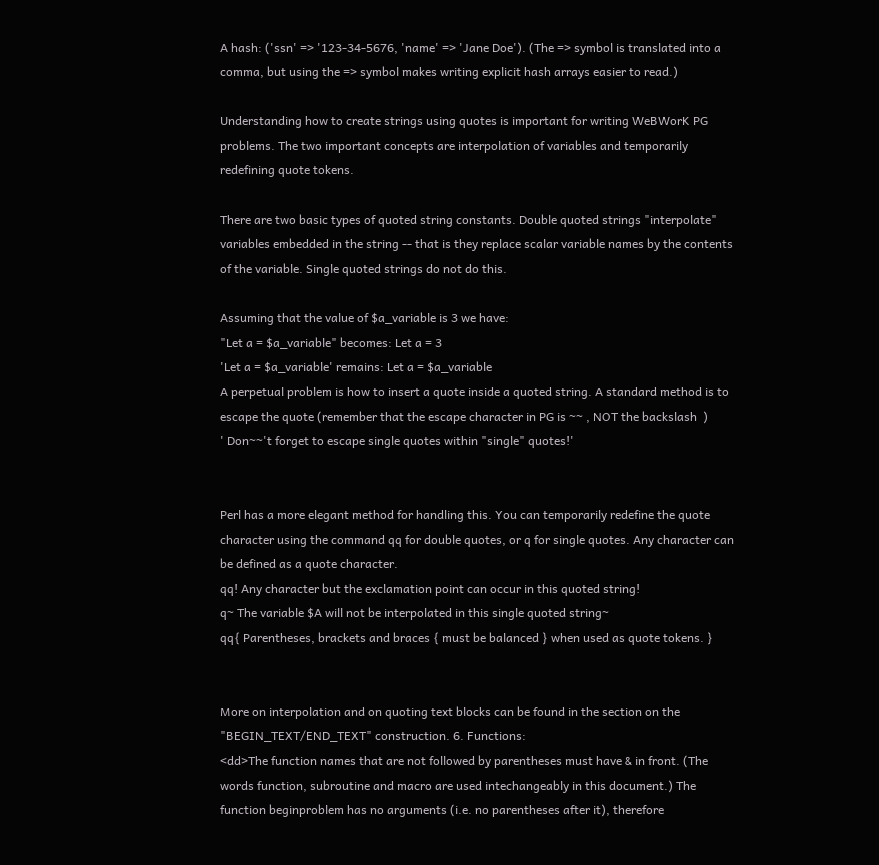A hash: ('ssn' => '123-34-5676, 'name' => 'Jane Doe'). (The => symbol is translated into a comma, but using the => symbol makes writing explicit hash arrays easier to read.)

Understanding how to create strings using quotes is important for writing WeBWorK PG problems. The two important concepts are interpolation of variables and temporarily redefining quote tokens.

There are two basic types of quoted string constants. Double quoted strings "interpolate" variables embedded in the string -- that is they replace scalar variable names by the contents of the variable. Single quoted strings do not do this.

Assuming that the value of $a_variable is 3 we have:
"Let a = $a_variable" becomes: Let a = 3
'Let a = $a_variable' remains: Let a = $a_variable
A perpetual problem is how to insert a quote inside a quoted string. A standard method is to escape the quote (remember that the escape character in PG is ~~ , NOT the backslash  )
' Don~~'t forget to escape single quotes within "single" quotes!'


Perl has a more elegant method for handling this. You can temporarily redefine the quote character using the command qq for double quotes, or q for single quotes. Any character can be defined as a quote character.
qq! Any character but the exclamation point can occur in this quoted string!
q~ The variable $A will not be interpolated in this single quoted string~
qq{ Parentheses, brackets and braces { must be balanced } when used as quote tokens. }


More on interpolation and on quoting text blocks can be found in the section on the "BEGIN_TEXT/END_TEXT" construction. 6. Functions:
<dd>The function names that are not followed by parentheses must have & in front. (The words function, subroutine and macro are used intechangeably in this document.) The function beginproblem has no arguments (i.e. no parentheses after it), therefore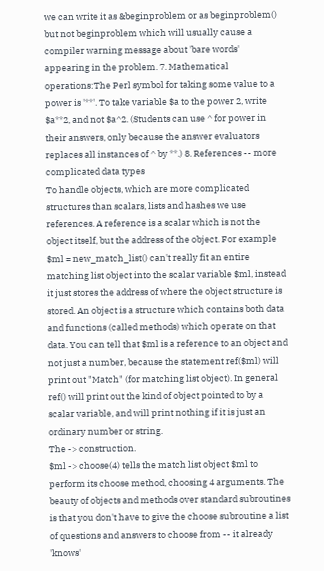we can write it as &beginproblem or as beginproblem() but not beginproblem which will usually cause a compiler warning message about 'bare words' appearing in the problem. 7. Mathematical operations:The Perl symbol for taking some value to a power is '**'. To take variable $a to the power 2, write $a**2, and not $a^2. (Students can use ^ for power in their answers, only because the answer evaluators replaces all instances of ^ by **.) 8. References -- more complicated data types
To handle objects, which are more complicated structures than scalars, lists and hashes we use references. A reference is a scalar which is not the object itself, but the address of the object. For example $ml = new_match_list() can't really fit an entire matching list object into the scalar variable $ml, instead it just stores the address of where the object structure is stored. An object is a structure which contains both data and functions (called methods) which operate on that data. You can tell that $ml is a reference to an object and not just a number, because the statement ref($ml) will print out "Match" (for matching list object). In general ref() will print out the kind of object pointed to by a scalar variable, and will print nothing if it is just an ordinary number or string.
The -> construction.
$ml -> choose(4) tells the match list object $ml to perform its choose method, choosing 4 arguments. The beauty of objects and methods over standard subroutines is that you don't have to give the choose subroutine a list of questions and answers to choose from -- it already 'knows'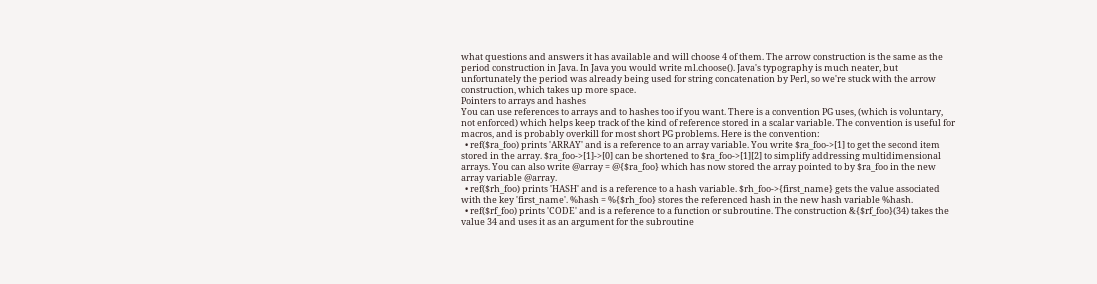what questions and answers it has available and will choose 4 of them. The arrow construction is the same as the period construction in Java. In Java you would write ml.choose(). Java's typography is much neater, but unfortunately the period was already being used for string concatenation by Perl, so we're stuck with the arrow construction, which takes up more space.
Pointers to arrays and hashes
You can use references to arrays and to hashes too if you want. There is a convention PG uses, (which is voluntary, not enforced) which helps keep track of the kind of reference stored in a scalar variable. The convention is useful for macros, and is probably overkill for most short PG problems. Here is the convention:
  • ref($ra_foo) prints 'ARRAY' and is a reference to an array variable. You write $ra_foo->[1] to get the second item stored in the array. $ra_foo->[1]->[0] can be shortened to $ra_foo->[1][2] to simplify addressing multidimensional arrays. You can also write @array = @{$ra_foo} which has now stored the array pointed to by $ra_foo in the new array variable @array.
  • ref($rh_foo) prints 'HASH' and is a reference to a hash variable. $rh_foo->{first_name} gets the value associated with the key 'first_name'. %hash = %{$rh_foo} stores the referenced hash in the new hash variable %hash.
  • ref($rf_foo) prints 'CODE' and is a reference to a function or subroutine. The construction &{$rf_foo}(34) takes the value 34 and uses it as an argument for the subroutine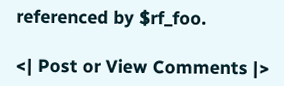referenced by $rf_foo.

<| Post or View Comments |>